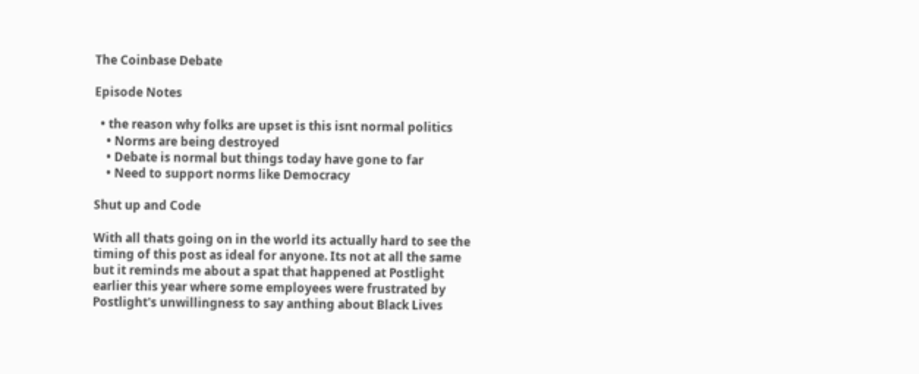The Coinbase Debate

Episode Notes

  • the reason why folks are upset is this isnt normal politics
    • Norms are being destroyed
    • Debate is normal but things today have gone to far
    • Need to support norms like Democracy

Shut up and Code

With all thats going on in the world its actually hard to see the timing of this post as ideal for anyone. Its not at all the same but it reminds me about a spat that happened at Postlight earlier this year where some employees were frustrated by Postlight's unwillingness to say anthing about Black Lives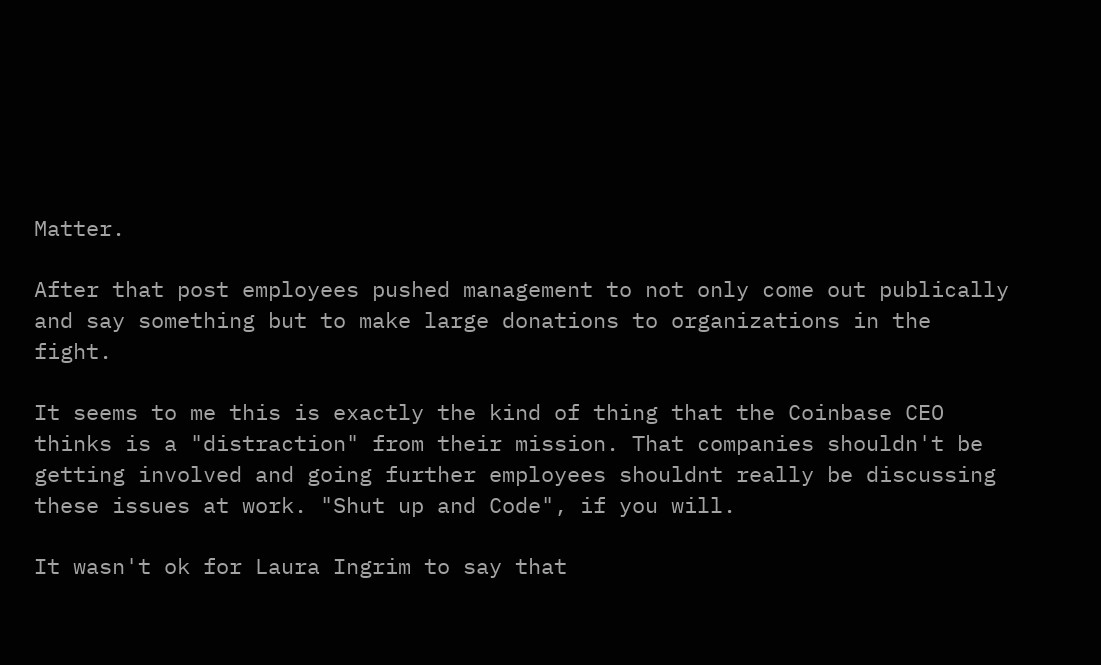Matter.

After that post employees pushed management to not only come out publically and say something but to make large donations to organizations in the fight.

It seems to me this is exactly the kind of thing that the Coinbase CEO thinks is a "distraction" from their mission. That companies shouldn't be getting involved and going further employees shouldnt really be discussing these issues at work. "Shut up and Code", if you will.

It wasn't ok for Laura Ingrim to say that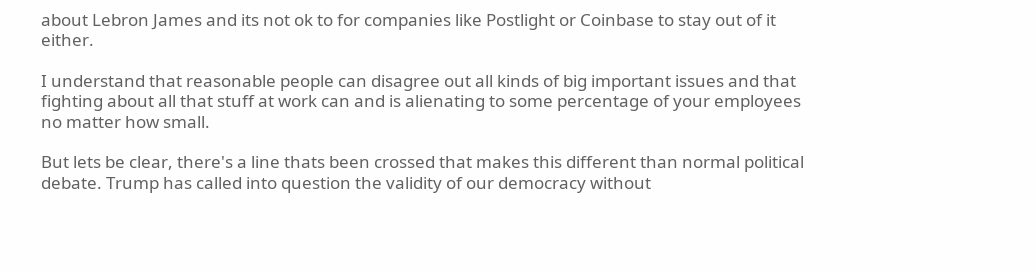about Lebron James and its not ok to for companies like Postlight or Coinbase to stay out of it either.

I understand that reasonable people can disagree out all kinds of big important issues and that fighting about all that stuff at work can and is alienating to some percentage of your employees no matter how small.

But lets be clear, there's a line thats been crossed that makes this different than normal political debate. Trump has called into question the validity of our democracy without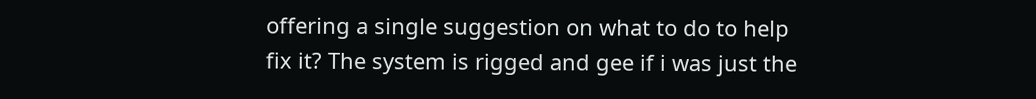offering a single suggestion on what to do to help fix it? The system is rigged and gee if i was just the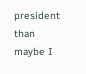president than maybe I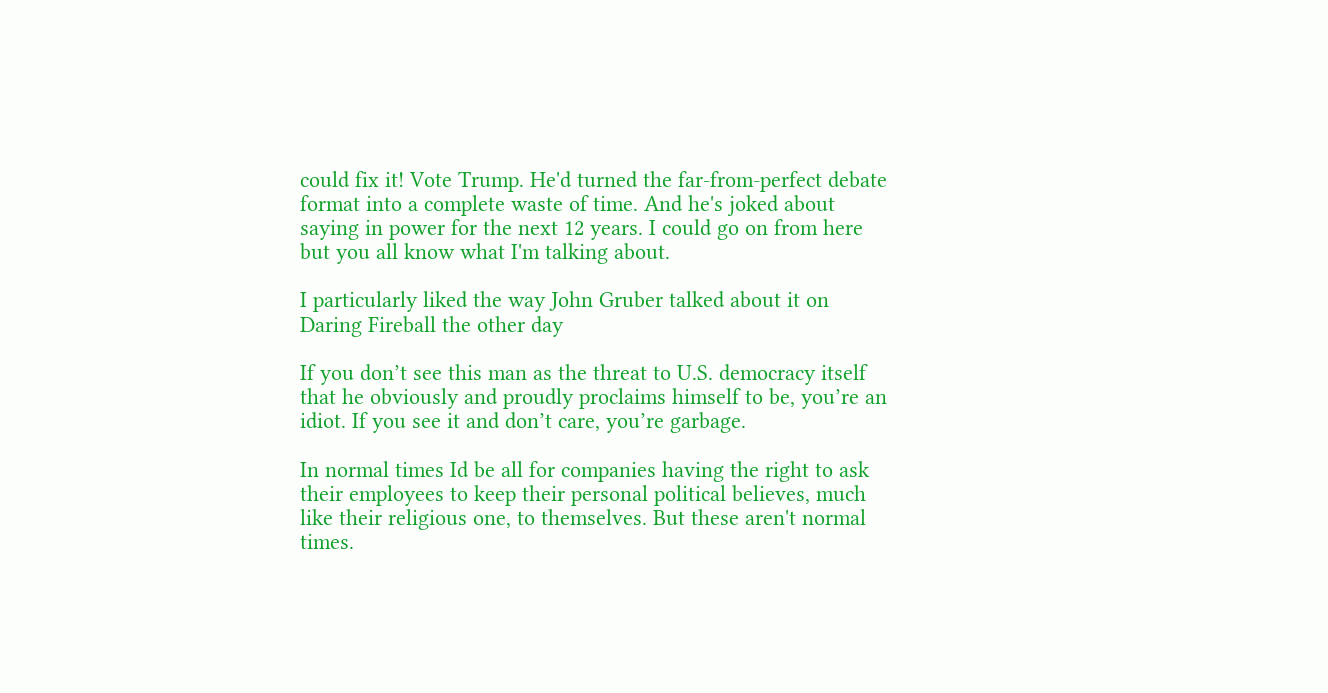could fix it! Vote Trump. He'd turned the far-from-perfect debate format into a complete waste of time. And he's joked about saying in power for the next 12 years. I could go on from here but you all know what I'm talking about.

I particularly liked the way John Gruber talked about it on Daring Fireball the other day

If you don’t see this man as the threat to U.S. democracy itself that he obviously and proudly proclaims himself to be, you’re an idiot. If you see it and don’t care, you’re garbage.

In normal times Id be all for companies having the right to ask their employees to keep their personal political believes, much like their religious one, to themselves. But these aren't normal times.